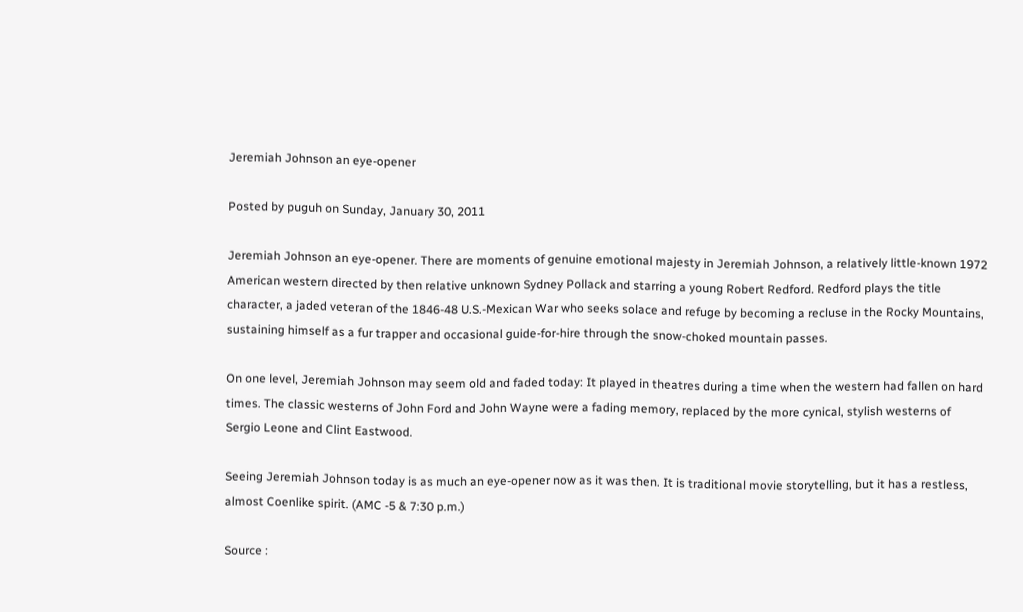Jeremiah Johnson an eye-opener

Posted by puguh on Sunday, January 30, 2011

Jeremiah Johnson an eye-opener. There are moments of genuine emotional majesty in Jeremiah Johnson, a relatively little-known 1972 American western directed by then relative unknown Sydney Pollack and starring a young Robert Redford. Redford plays the title character, a jaded veteran of the 1846-48 U.S.-Mexican War who seeks solace and refuge by becoming a recluse in the Rocky Mountains, sustaining himself as a fur trapper and occasional guide-for-hire through the snow-choked mountain passes.

On one level, Jeremiah Johnson may seem old and faded today: It played in theatres during a time when the western had fallen on hard times. The classic westerns of John Ford and John Wayne were a fading memory, replaced by the more cynical, stylish westerns of Sergio Leone and Clint Eastwood.

Seeing Jeremiah Johnson today is as much an eye-opener now as it was then. It is traditional movie storytelling, but it has a restless, almost Coenlike spirit. (AMC -5 & 7:30 p.m.)

Source :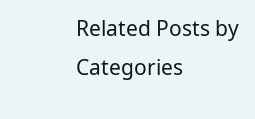Related Posts by Categories